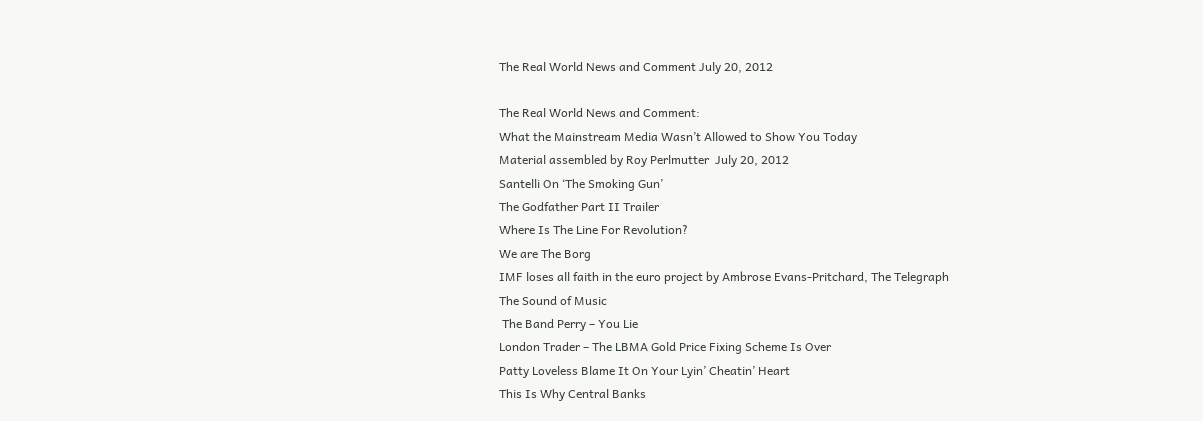The Real World News and Comment July 20, 2012

The Real World News and Comment:
What the Mainstream Media Wasn’t Allowed to Show You Today
Material assembled by Roy Perlmutter  July 20, 2012
Santelli On ‘The Smoking Gun’
The Godfather Part II Trailer
Where Is The Line For Revolution?
We are The Borg
IMF loses all faith in the euro project by Ambrose Evans-Pritchard, The Telegraph
The Sound of Music
 The Band Perry – You Lie
London Trader – The LBMA Gold Price Fixing Scheme Is Over
Patty Loveless Blame It On Your Lyin’ Cheatin’ Heart
This Is Why Central Banks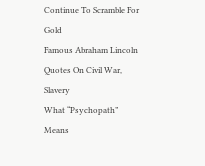Continue To Scramble For Gold
Famous Abraham Lincoln Quotes On Civil War, Slavery
What “Psychopath” Means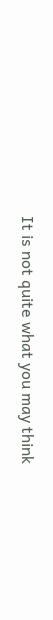It is not quite what you may think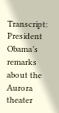Transcript: President Obama’s remarks about the Aurora theater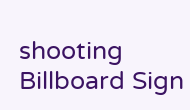shooting
Billboard Sign